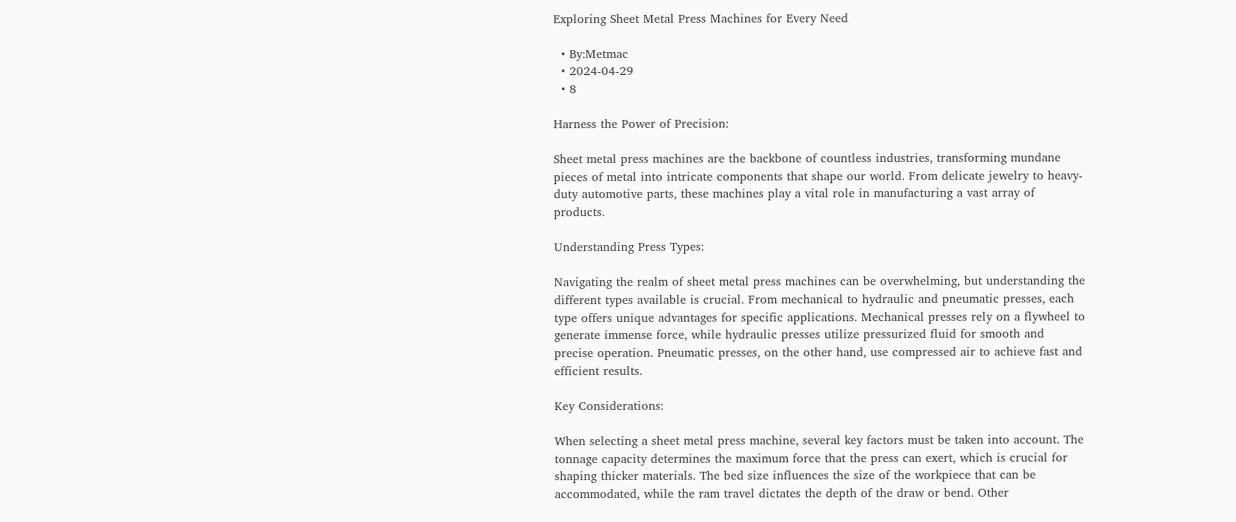Exploring Sheet Metal Press Machines for Every Need

  • By:Metmac
  • 2024-04-29
  • 8

Harness the Power of Precision:

Sheet metal press machines are the backbone of countless industries, transforming mundane pieces of metal into intricate components that shape our world. From delicate jewelry to heavy-duty automotive parts, these machines play a vital role in manufacturing a vast array of products.

Understanding Press Types:

Navigating the realm of sheet metal press machines can be overwhelming, but understanding the different types available is crucial. From mechanical to hydraulic and pneumatic presses, each type offers unique advantages for specific applications. Mechanical presses rely on a flywheel to generate immense force, while hydraulic presses utilize pressurized fluid for smooth and precise operation. Pneumatic presses, on the other hand, use compressed air to achieve fast and efficient results.

Key Considerations:

When selecting a sheet metal press machine, several key factors must be taken into account. The tonnage capacity determines the maximum force that the press can exert, which is crucial for shaping thicker materials. The bed size influences the size of the workpiece that can be accommodated, while the ram travel dictates the depth of the draw or bend. Other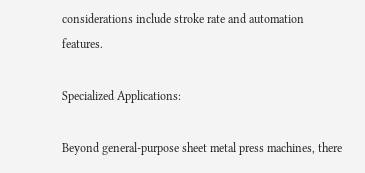considerations include stroke rate and automation features.

Specialized Applications:

Beyond general-purpose sheet metal press machines, there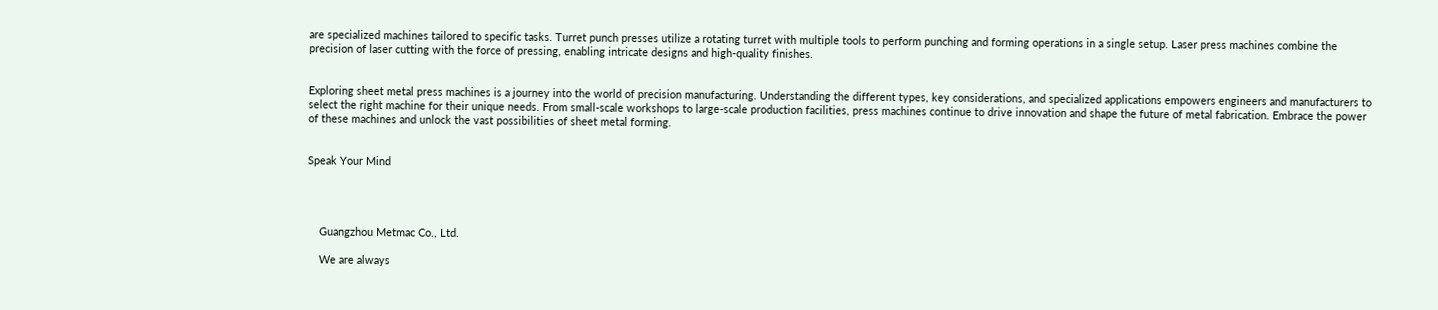are specialized machines tailored to specific tasks. Turret punch presses utilize a rotating turret with multiple tools to perform punching and forming operations in a single setup. Laser press machines combine the precision of laser cutting with the force of pressing, enabling intricate designs and high-quality finishes.


Exploring sheet metal press machines is a journey into the world of precision manufacturing. Understanding the different types, key considerations, and specialized applications empowers engineers and manufacturers to select the right machine for their unique needs. From small-scale workshops to large-scale production facilities, press machines continue to drive innovation and shape the future of metal fabrication. Embrace the power of these machines and unlock the vast possibilities of sheet metal forming.


Speak Your Mind




    Guangzhou Metmac Co., Ltd.

    We are always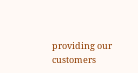providing our customers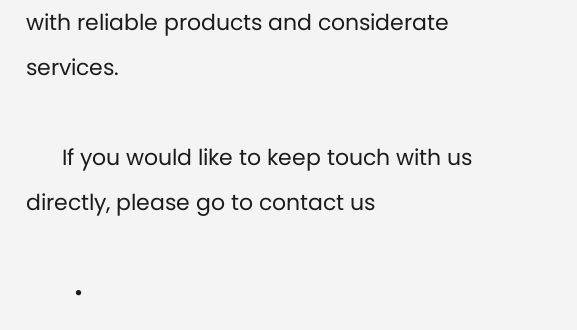with reliable products and considerate services.

      If you would like to keep touch with us directly, please go to contact us

        •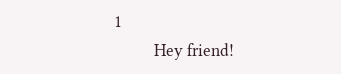1
          Hey friend!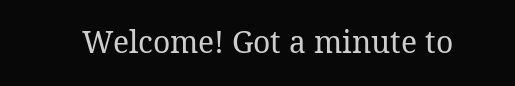Welcome! Got a minute to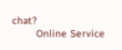chat?
        Online Service